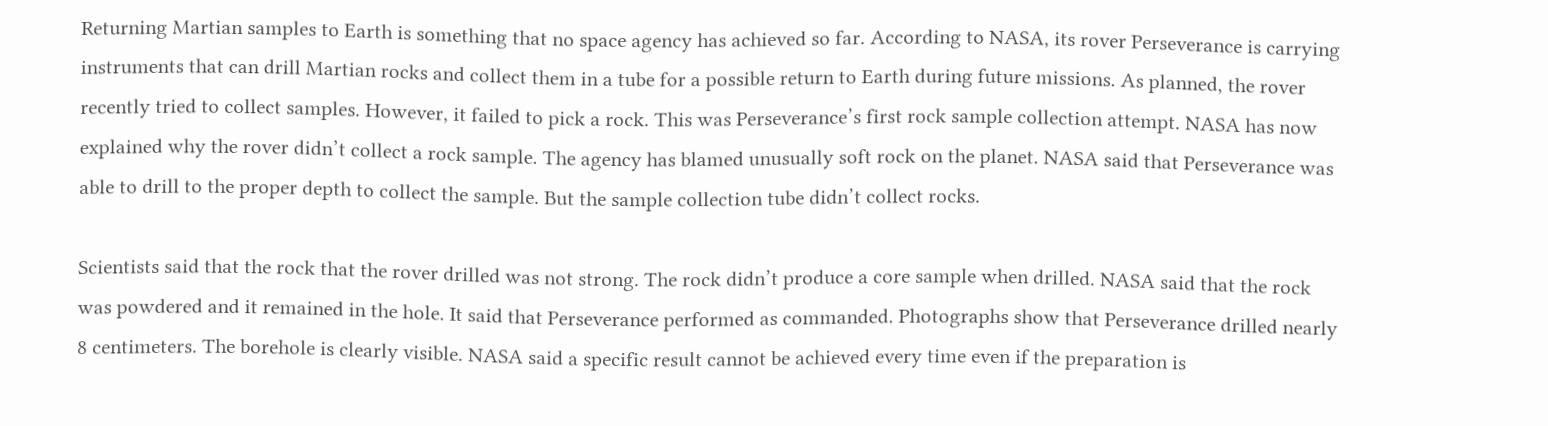Returning Martian samples to Earth is something that no space agency has achieved so far. According to NASA, its rover Perseverance is carrying instruments that can drill Martian rocks and collect them in a tube for a possible return to Earth during future missions. As planned, the rover recently tried to collect samples. However, it failed to pick a rock. This was Perseverance’s first rock sample collection attempt. NASA has now explained why the rover didn’t collect a rock sample. The agency has blamed unusually soft rock on the planet. NASA said that Perseverance was able to drill to the proper depth to collect the sample. But the sample collection tube didn’t collect rocks.

Scientists said that the rock that the rover drilled was not strong. The rock didn’t produce a core sample when drilled. NASA said that the rock was powdered and it remained in the hole. It said that Perseverance performed as commanded. Photographs show that Perseverance drilled nearly 8 centimeters. The borehole is clearly visible. NASA said a specific result cannot be achieved every time even if the preparation is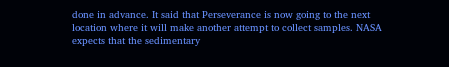done in advance. It said that Perseverance is now going to the next location where it will make another attempt to collect samples. NASA expects that the sedimentary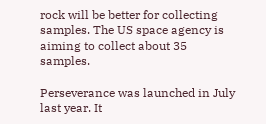rock will be better for collecting samples. The US space agency is aiming to collect about 35 samples.

Perseverance was launched in July last year. It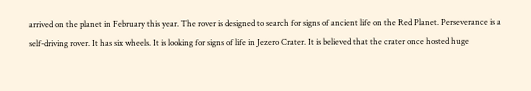arrived on the planet in February this year. The rover is designed to search for signs of ancient life on the Red Planet. Perseverance is a self-driving rover. It has six wheels. It is looking for signs of life in Jezero Crater. It is believed that the crater once hosted huge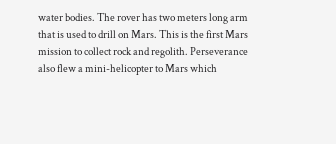water bodies. The rover has two meters long arm that is used to drill on Mars. This is the first Mars mission to collect rock and regolith. Perseverance also flew a mini-helicopter to Mars which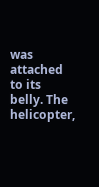was attached to its belly. The helicopter,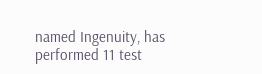named Ingenuity, has performed 11 test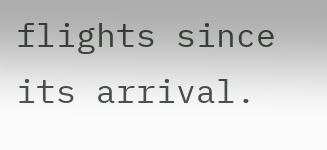flights since its arrival.